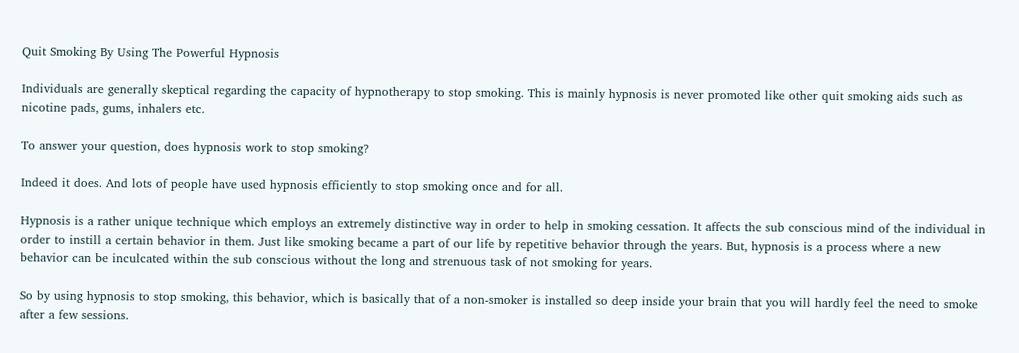Quit Smoking By Using The Powerful Hypnosis

Individuals are generally skeptical regarding the capacity of hypnotherapy to stop smoking. This is mainly hypnosis is never promoted like other quit smoking aids such as nicotine pads, gums, inhalers etc.

To answer your question, does hypnosis work to stop smoking?

Indeed it does. And lots of people have used hypnosis efficiently to stop smoking once and for all.

Hypnosis is a rather unique technique which employs an extremely distinctive way in order to help in smoking cessation. It affects the sub conscious mind of the individual in order to instill a certain behavior in them. Just like smoking became a part of our life by repetitive behavior through the years. But, hypnosis is a process where a new behavior can be inculcated within the sub conscious without the long and strenuous task of not smoking for years.

So by using hypnosis to stop smoking, this behavior, which is basically that of a non-smoker is installed so deep inside your brain that you will hardly feel the need to smoke after a few sessions.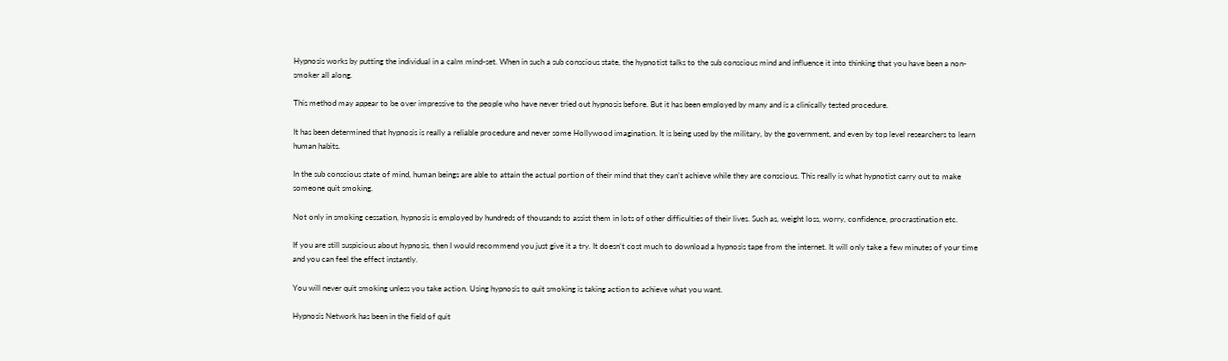Hypnosis works by putting the individual in a calm mind-set. When in such a sub conscious state, the hypnotist talks to the sub conscious mind and influence it into thinking that you have been a non-smoker all along.

This method may appear to be over impressive to the people who have never tried out hypnosis before. But it has been employed by many and is a clinically tested procedure.

It has been determined that hypnosis is really a reliable procedure and never some Hollywood imagination. It is being used by the military, by the government, and even by top level researchers to learn human habits.

In the sub conscious state of mind, human beings are able to attain the actual portion of their mind that they can’t achieve while they are conscious. This really is what hypnotist carry out to make someone quit smoking.

Not only in smoking cessation, hypnosis is employed by hundreds of thousands to assist them in lots of other difficulties of their lives. Such as, weight loss, worry, confidence, procrastination etc.

If you are still suspicious about hypnosis, then I would recommend you just give it a try. It doesn’t cost much to download a hypnosis tape from the internet. It will only take a few minutes of your time and you can feel the effect instantly.

You will never quit smoking unless you take action. Using hypnosis to quit smoking is taking action to achieve what you want.

Hypnosis Network has been in the field of quit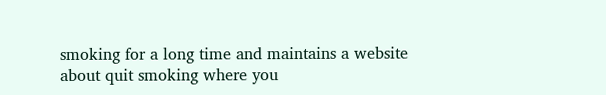smoking for a long time and maintains a website about quit smoking where you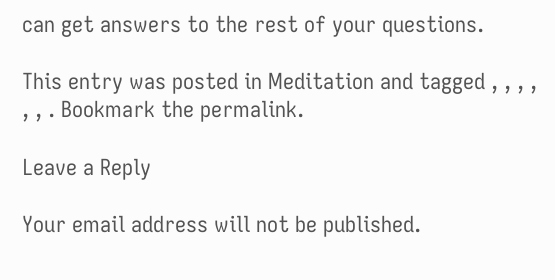can get answers to the rest of your questions.

This entry was posted in Meditation and tagged , , , , , , . Bookmark the permalink.

Leave a Reply

Your email address will not be published.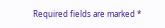Required fields are marked *